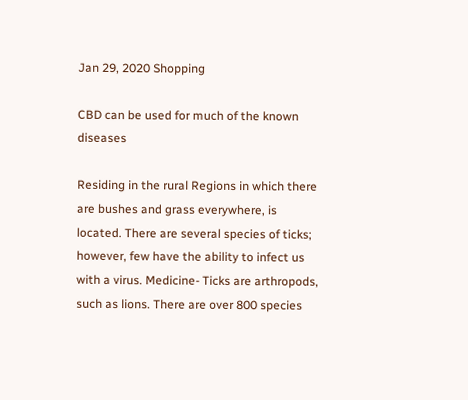Jan 29, 2020 Shopping

CBD can be used for much of the known diseases

Residing in the rural Regions in which there are bushes and grass everywhere, is located. There are several species of ticks; however, few have the ability to infect us with a virus. Medicine- Ticks are arthropods, such as lions. There are over 800 species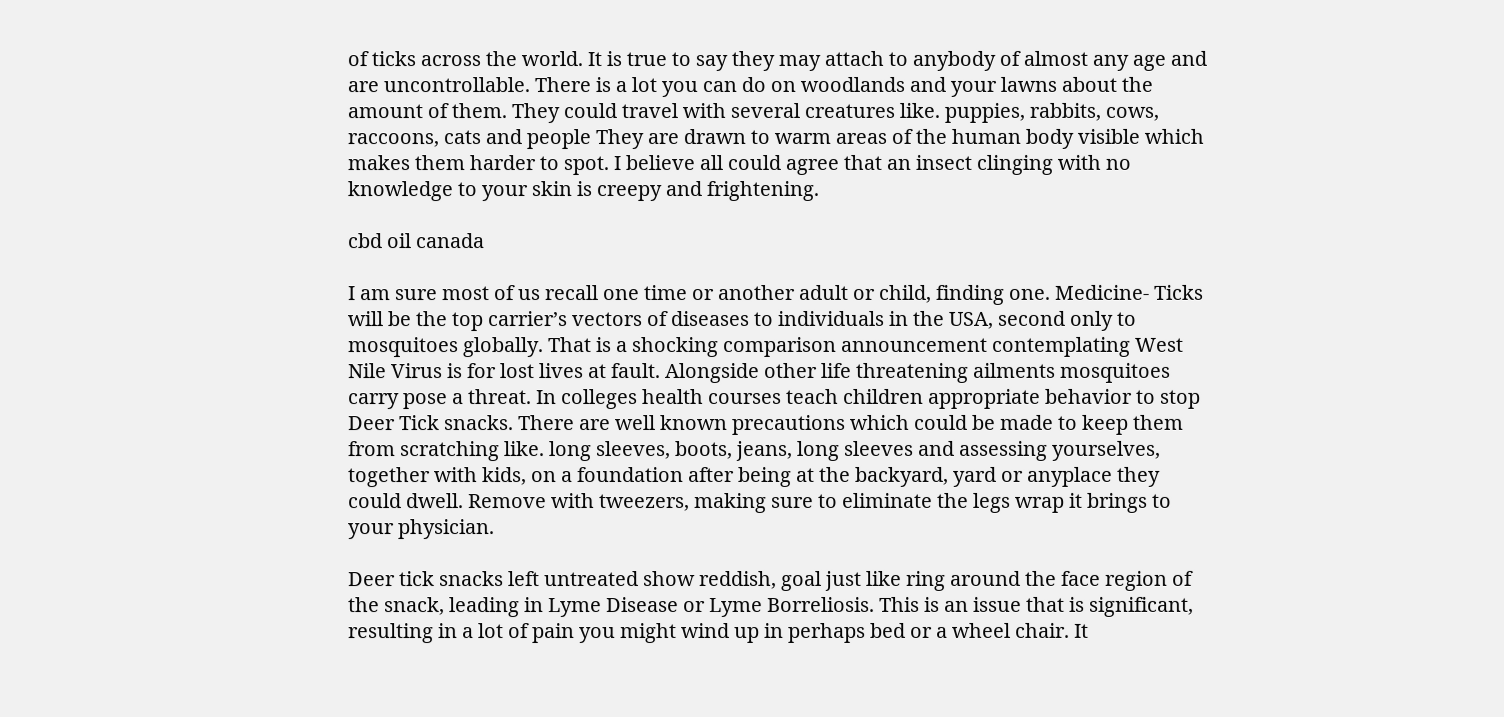of ticks across the world. It is true to say they may attach to anybody of almost any age and are uncontrollable. There is a lot you can do on woodlands and your lawns about the amount of them. They could travel with several creatures like. puppies, rabbits, cows, raccoons, cats and people They are drawn to warm areas of the human body visible which makes them harder to spot. I believe all could agree that an insect clinging with no knowledge to your skin is creepy and frightening.

cbd oil canada

I am sure most of us recall one time or another adult or child, finding one. Medicine- Ticks will be the top carrier’s vectors of diseases to individuals in the USA, second only to mosquitoes globally. That is a shocking comparison announcement contemplating West Nile Virus is for lost lives at fault. Alongside other life threatening ailments mosquitoes carry pose a threat. In colleges health courses teach children appropriate behavior to stop Deer Tick snacks. There are well known precautions which could be made to keep them from scratching like. long sleeves, boots, jeans, long sleeves and assessing yourselves, together with kids, on a foundation after being at the backyard, yard or anyplace they could dwell. Remove with tweezers, making sure to eliminate the legs wrap it brings to your physician.

Deer tick snacks left untreated show reddish, goal just like ring around the face region of the snack, leading in Lyme Disease or Lyme Borreliosis. This is an issue that is significant, resulting in a lot of pain you might wind up in perhaps bed or a wheel chair. It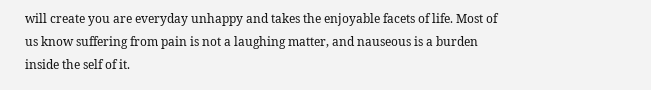will create you are everyday unhappy and takes the enjoyable facets of life. Most of us know suffering from pain is not a laughing matter, and nauseous is a burden inside the self of it.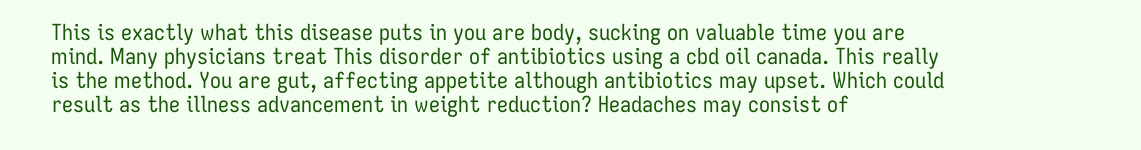This is exactly what this disease puts in you are body, sucking on valuable time you are mind. Many physicians treat This disorder of antibiotics using a cbd oil canada. This really is the method. You are gut, affecting appetite although antibiotics may upset. Which could result as the illness advancement in weight reduction? Headaches may consist of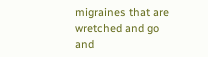migraines that are wretched and go and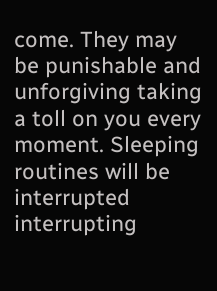come. They may be punishable and unforgiving taking a toll on you every moment. Sleeping routines will be interrupted interrupting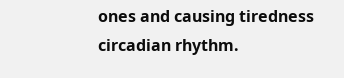ones and causing tiredness circadian rhythm.